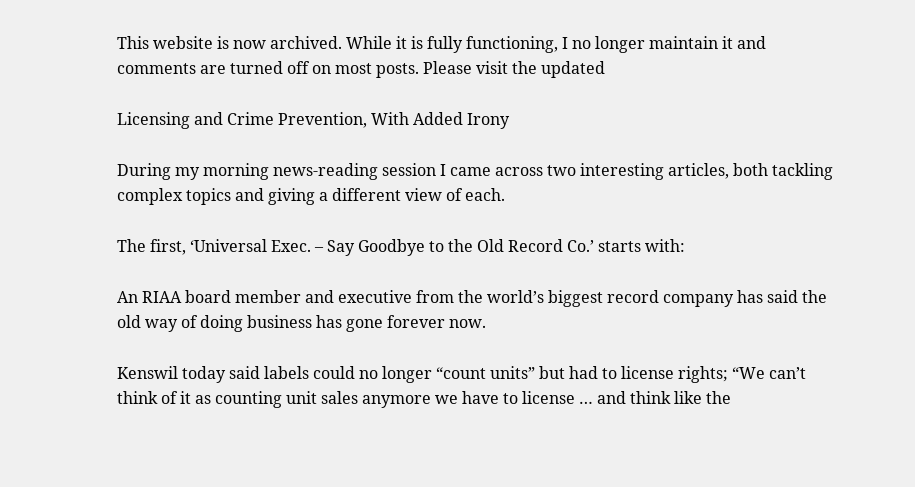This website is now archived. While it is fully functioning, I no longer maintain it and comments are turned off on most posts. Please visit the updated

Licensing and Crime Prevention, With Added Irony

During my morning news-reading session I came across two interesting articles, both tackling complex topics and giving a different view of each.

The first, ‘Universal Exec. – Say Goodbye to the Old Record Co.’ starts with:

An RIAA board member and executive from the world’s biggest record company has said the old way of doing business has gone forever now.

Kenswil today said labels could no longer “count units” but had to license rights; “We can’t think of it as counting unit sales anymore we have to license … and think like the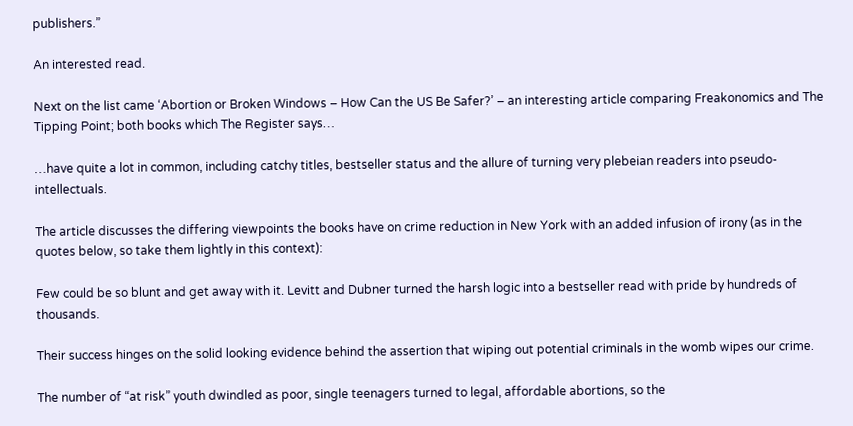publishers.”

An interested read.

Next on the list came ‘Abortion or Broken Windows – How Can the US Be Safer?’ – an interesting article comparing Freakonomics and The Tipping Point; both books which The Register says…

…have quite a lot in common, including catchy titles, bestseller status and the allure of turning very plebeian readers into pseudo-intellectuals.

The article discusses the differing viewpoints the books have on crime reduction in New York with an added infusion of irony (as in the quotes below, so take them lightly in this context):

Few could be so blunt and get away with it. Levitt and Dubner turned the harsh logic into a bestseller read with pride by hundreds of thousands.

Their success hinges on the solid looking evidence behind the assertion that wiping out potential criminals in the womb wipes our crime.

The number of “at risk” youth dwindled as poor, single teenagers turned to legal, affordable abortions, so the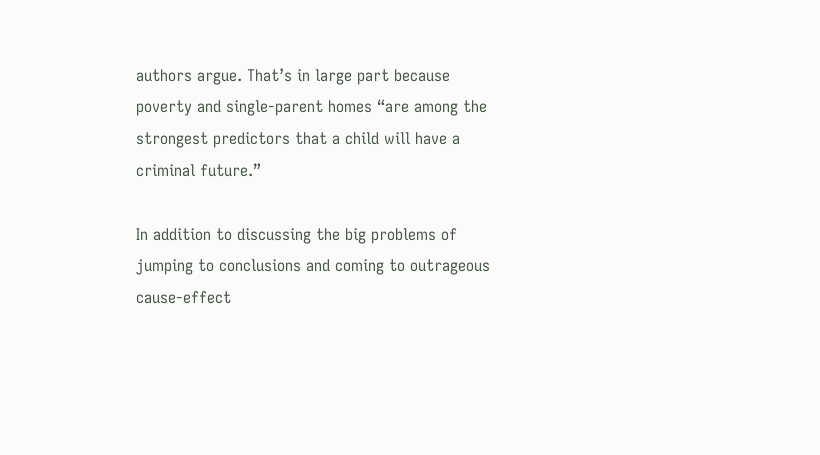authors argue. That’s in large part because poverty and single-parent homes “are among the strongest predictors that a child will have a criminal future.”

In addition to discussing the big problems of jumping to conclusions and coming to outrageous cause-effect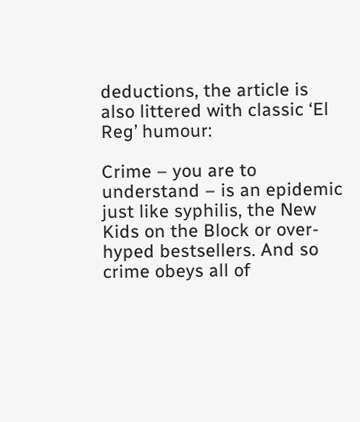deductions, the article is also littered with classic ‘El Reg’ humour:

Crime – you are to understand – is an epidemic just like syphilis, the New Kids on the Block or over-hyped bestsellers. And so crime obeys all of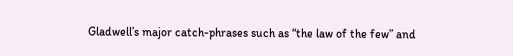Gladwell’s major catch-phrases such as “the law of the few” and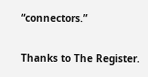“connectors.”

Thanks to The Register.